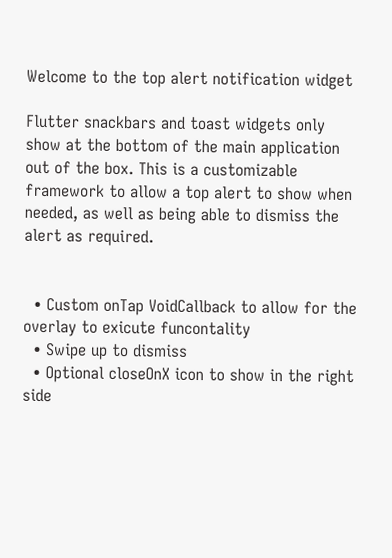Welcome to the top alert notification widget

Flutter snackbars and toast widgets only show at the bottom of the main application out of the box. This is a customizable framework to allow a top alert to show when needed, as well as being able to dismiss the alert as required.


  • Custom onTap VoidCallback to allow for the overlay to exicute funcontality
  • Swipe up to dismiss
  • Optional closeOnX icon to show in the right side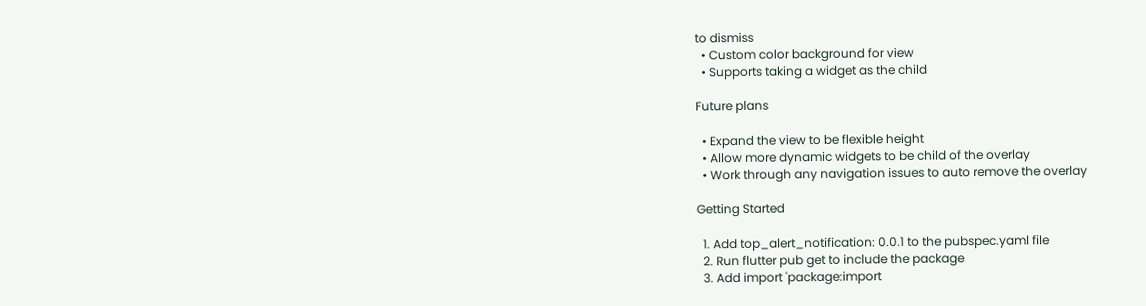to dismiss
  • Custom color background for view
  • Supports taking a widget as the child

Future plans

  • Expand the view to be flexible height
  • Allow more dynamic widgets to be child of the overlay
  • Work through any navigation issues to auto remove the overlay

Getting Started

  1. Add top_alert_notification: 0.0.1 to the pubspec.yaml file
  2. Run flutter pub get to include the package
  3. Add import 'package:import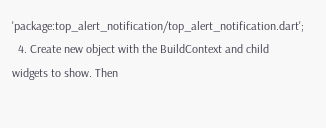'package:top_alert_notification/top_alert_notification.dart';
  4. Create new object with the BuildContext and child widgets to show. Then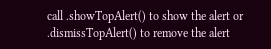call .showTopAlert() to show the alert or .dismissTopAlert() to remove the alert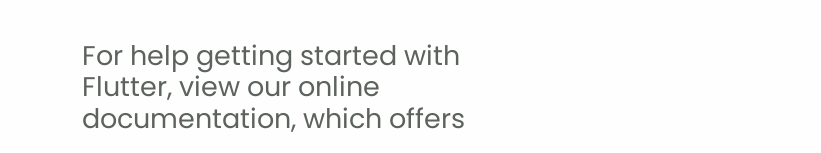For help getting started with Flutter, view our online documentation, which offers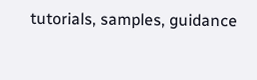tutorials, samples, guidance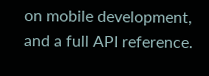on mobile development, and a full API reference.